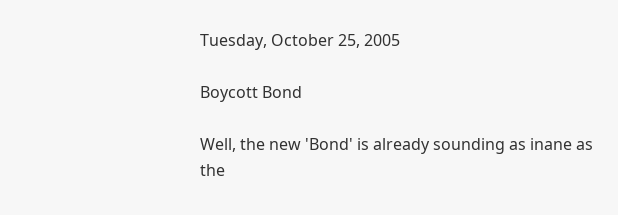Tuesday, October 25, 2005

Boycott Bond

Well, the new 'Bond' is already sounding as inane as the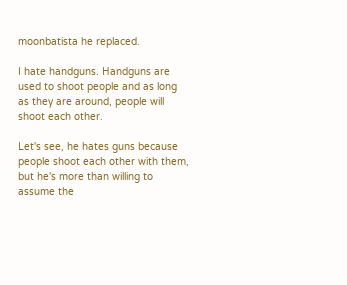moonbatista he replaced.

I hate handguns. Handguns are used to shoot people and as long as they are around, people will shoot each other.

Let's see, he hates guns because people shoot each other with them, but he's more than willing to assume the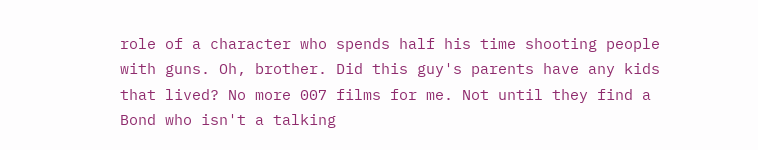role of a character who spends half his time shooting people with guns. Oh, brother. Did this guy's parents have any kids that lived? No more 007 films for me. Not until they find a Bond who isn't a talking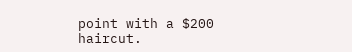point with a $200 haircut.